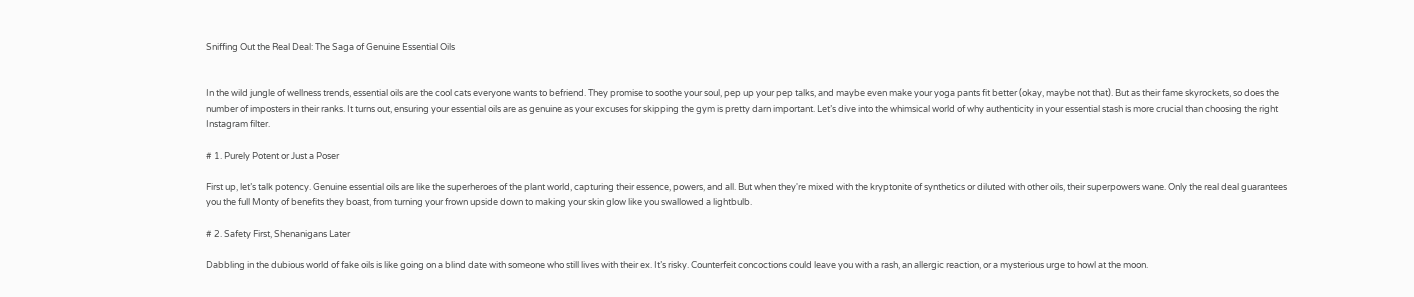Sniffing Out the Real Deal: The Saga of Genuine Essential Oils


In the wild jungle of wellness trends, essential oils are the cool cats everyone wants to befriend. They promise to soothe your soul, pep up your pep talks, and maybe even make your yoga pants fit better (okay, maybe not that). But as their fame skyrockets, so does the number of imposters in their ranks. It turns out, ensuring your essential oils are as genuine as your excuses for skipping the gym is pretty darn important. Let’s dive into the whimsical world of why authenticity in your essential stash is more crucial than choosing the right Instagram filter.

# 1. Purely Potent or Just a Poser

First up, let’s talk potency. Genuine essential oils are like the superheroes of the plant world, capturing their essence, powers, and all. But when they're mixed with the kryptonite of synthetics or diluted with other oils, their superpowers wane. Only the real deal guarantees you the full Monty of benefits they boast, from turning your frown upside down to making your skin glow like you swallowed a lightbulb.

# 2. Safety First, Shenanigans Later

Dabbling in the dubious world of fake oils is like going on a blind date with someone who still lives with their ex. It’s risky. Counterfeit concoctions could leave you with a rash, an allergic reaction, or a mysterious urge to howl at the moon.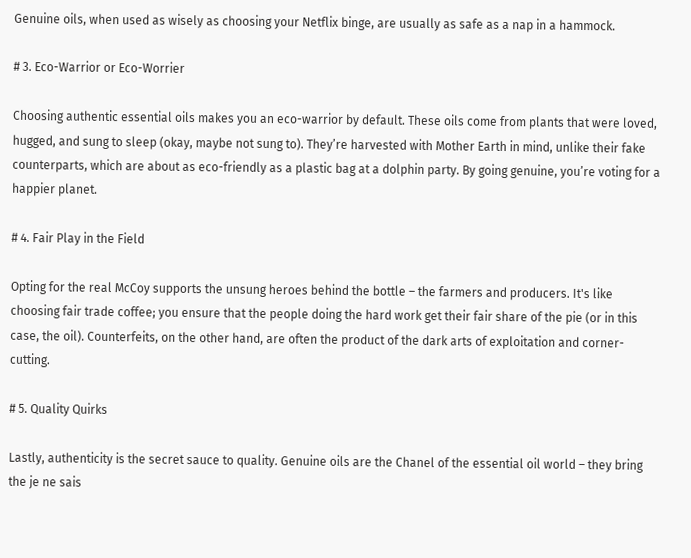Genuine oils, when used as wisely as choosing your Netflix binge, are usually as safe as a nap in a hammock.

# 3. Eco-Warrior or Eco-Worrier

Choosing authentic essential oils makes you an eco-warrior by default. These oils come from plants that were loved, hugged, and sung to sleep (okay, maybe not sung to). They’re harvested with Mother Earth in mind, unlike their fake counterparts, which are about as eco-friendly as a plastic bag at a dolphin party. By going genuine, you’re voting for a happier planet.

# 4. Fair Play in the Field

Opting for the real McCoy supports the unsung heroes behind the bottle – the farmers and producers. It's like choosing fair trade coffee; you ensure that the people doing the hard work get their fair share of the pie (or in this case, the oil). Counterfeits, on the other hand, are often the product of the dark arts of exploitation and corner-cutting.

# 5. Quality Quirks

Lastly, authenticity is the secret sauce to quality. Genuine oils are the Chanel of the essential oil world – they bring the je ne sais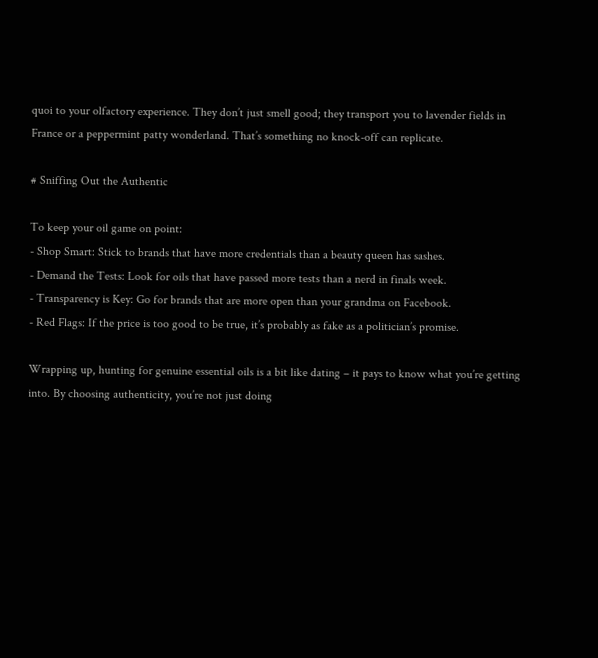quoi to your olfactory experience. They don’t just smell good; they transport you to lavender fields in France or a peppermint patty wonderland. That’s something no knock-off can replicate.

# Sniffing Out the Authentic

To keep your oil game on point:
- Shop Smart: Stick to brands that have more credentials than a beauty queen has sashes.
- Demand the Tests: Look for oils that have passed more tests than a nerd in finals week.
- Transparency is Key: Go for brands that are more open than your grandma on Facebook.
- Red Flags: If the price is too good to be true, it’s probably as fake as a politician’s promise.

Wrapping up, hunting for genuine essential oils is a bit like dating – it pays to know what you’re getting into. By choosing authenticity, you’re not just doing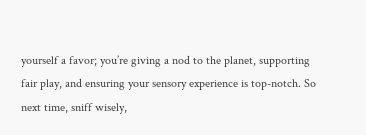yourself a favor; you’re giving a nod to the planet, supporting fair play, and ensuring your sensory experience is top-notch. So next time, sniff wisely,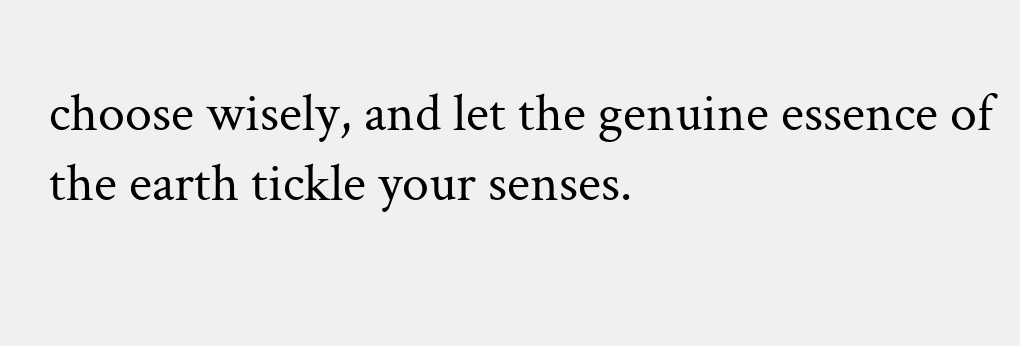choose wisely, and let the genuine essence of the earth tickle your senses.